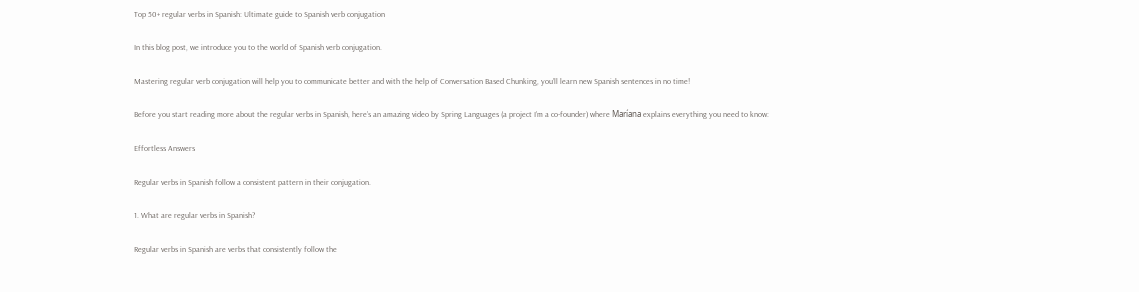Top 50+ regular verbs in Spanish: Ultimate guide to Spanish verb conjugation

In this blog post, we introduce you to the world of Spanish verb conjugation.

Mastering regular verb conjugation will help you to communicate better and with the help of Conversation Based Chunking, you’ll learn new Spanish sentences in no time!

Before you start reading more about the regular verbs in Spanish, here’s an amazing video by Spring Languages (a project I’m a co-founder) where Maríana explains everything you need to know:

Effortless Answers

Regular verbs in Spanish follow a consistent pattern in their conjugation.

1. What are regular verbs in Spanish?

Regular verbs in Spanish are verbs that consistently follow the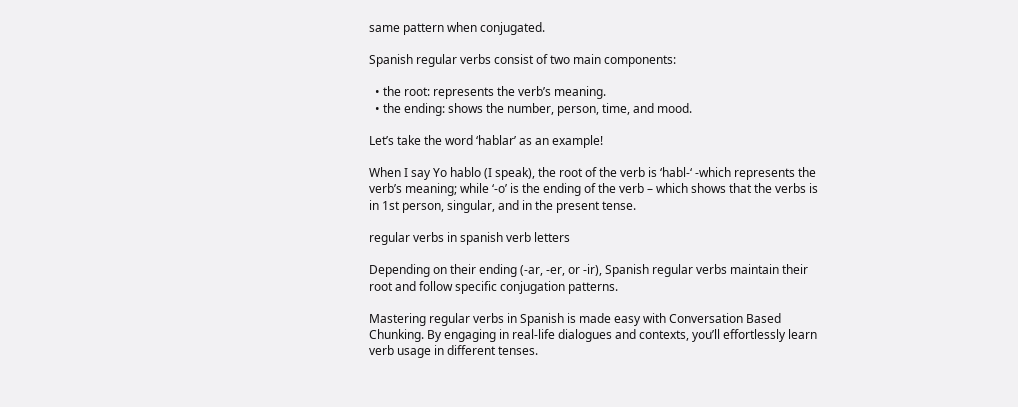same pattern when conjugated.

Spanish regular verbs consist of two main components:

  • the root: represents the verb’s meaning.
  • the ending: shows the number, person, time, and mood.

Let’s take the word ‘hablar’ as an example!

When I say Yo hablo (I speak), the root of the verb is ‘habl-‘ -which represents the verb’s meaning; while ‘-o’ is the ending of the verb – which shows that the verbs is in 1st person, singular, and in the present tense.

regular verbs in spanish verb letters

Depending on their ending (-ar, -er, or -ir), Spanish regular verbs maintain their root and follow specific conjugation patterns.

Mastering regular verbs in Spanish is made easy with Conversation Based Chunking. By engaging in real-life dialogues and contexts, you’ll effortlessly learn verb usage in different tenses.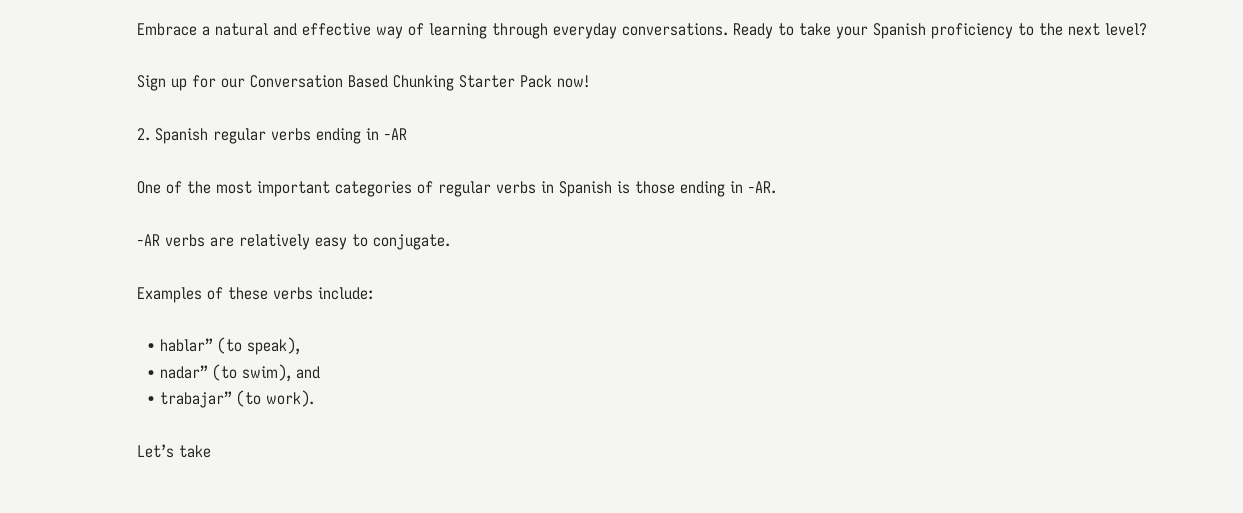Embrace a natural and effective way of learning through everyday conversations. Ready to take your Spanish proficiency to the next level?

Sign up for our Conversation Based Chunking Starter Pack now!

2. Spanish regular verbs ending in -AR

One of the most important categories of regular verbs in Spanish is those ending in -AR.

-AR verbs are relatively easy to conjugate.

Examples of these verbs include:

  • hablar” (to speak),
  • nadar” (to swim), and
  • trabajar” (to work).

Let’s take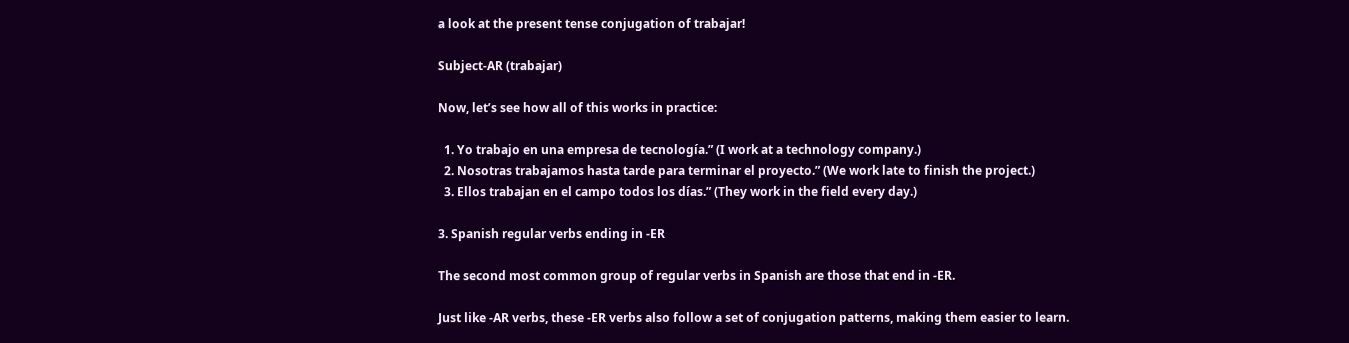a look at the present tense conjugation of trabajar!

Subject-AR (trabajar)

Now, let’s see how all of this works in practice:

  1. Yo trabajo en una empresa de tecnología.” (I work at a technology company.)
  2. Nosotras trabajamos hasta tarde para terminar el proyecto.” (We work late to finish the project.)
  3. Ellos trabajan en el campo todos los días.” (They work in the field every day.)

3. Spanish regular verbs ending in -ER

The second most common group of regular verbs in Spanish are those that end in -ER.

Just like -AR verbs, these -ER verbs also follow a set of conjugation patterns, making them easier to learn.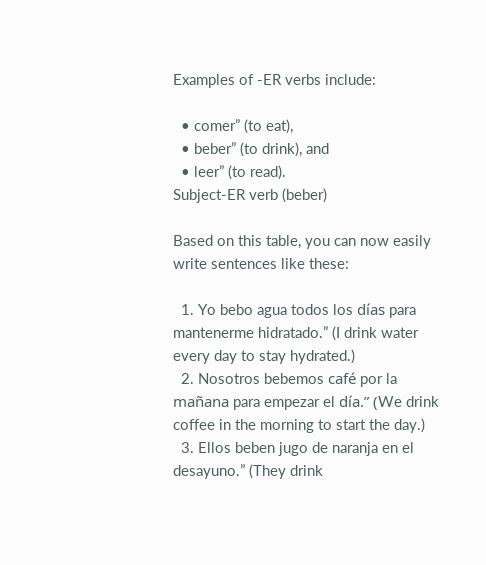Examples of -ER verbs include:

  • comer” (to eat),
  • beber” (to drink), and
  • leer” (to read).
Subject-ER verb (beber)

Based on this table, you can now easily write sentences like these:

  1. Yo bebo agua todos los días para mantenerme hidratado.” (I drink water every day to stay hydrated.)
  2. Nosotros bebemos café por la mañana para empezar el día.” (We drink coffee in the morning to start the day.)
  3. Ellos beben jugo de naranja en el desayuno.” (They drink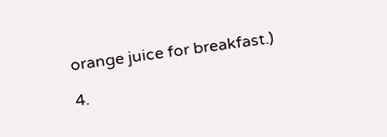orange juice for breakfast.)

4.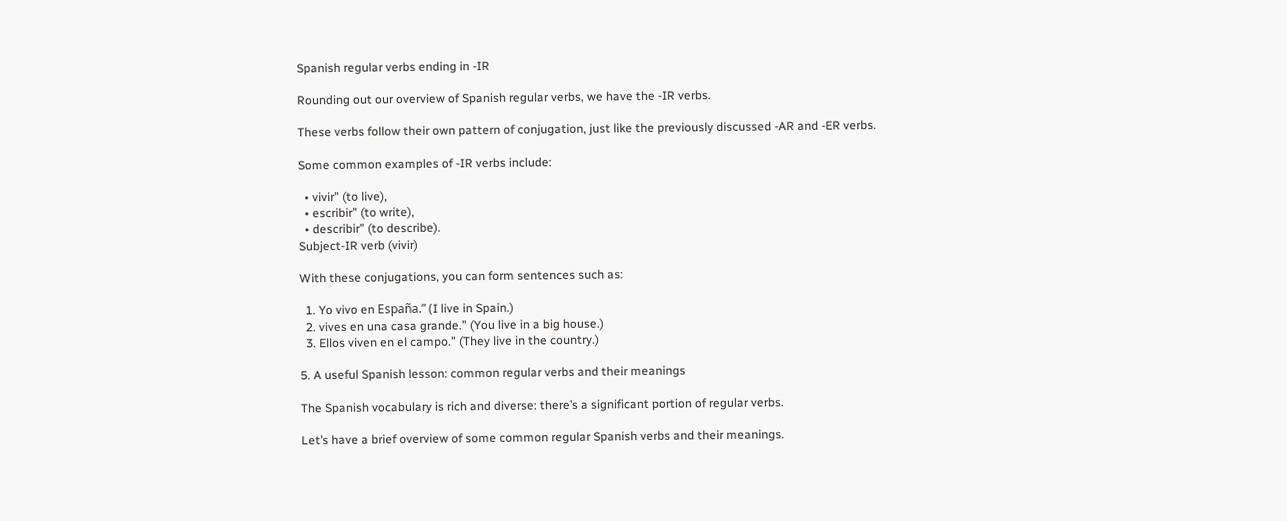Spanish regular verbs ending in -IR

Rounding out our overview of Spanish regular verbs, we have the -IR verbs.

These verbs follow their own pattern of conjugation, just like the previously discussed -AR and -ER verbs.

Some common examples of -IR verbs include:

  • vivir” (to live),
  • escribir” (to write),
  • describir” (to describe).
Subject-IR verb (vivir)

With these conjugations, you can form sentences such as:

  1. Yo vivo en España.” (I live in Spain.)
  2. vives en una casa grande.” (You live in a big house.)
  3. Ellos viven en el campo.” (They live in the country.)

5. A useful Spanish lesson: common regular verbs and their meanings

The Spanish vocabulary is rich and diverse: there’s a significant portion of regular verbs.

Let’s have a brief overview of some common regular Spanish verbs and their meanings.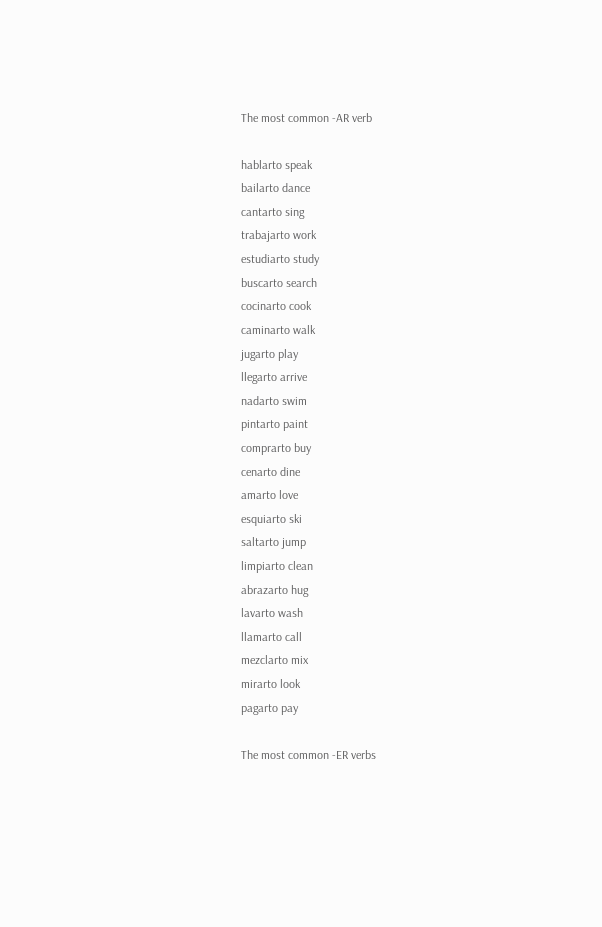The most common -AR verb

hablarto speak
bailarto dance
cantarto sing
trabajarto work
estudiarto study
buscarto search
cocinarto cook
caminarto walk
jugarto play
llegarto arrive
nadarto swim
pintarto paint
comprarto buy
cenarto dine
amarto love
esquiarto ski
saltarto jump
limpiarto clean
abrazarto hug
lavarto wash
llamarto call
mezclarto mix
mirarto look
pagarto pay

The most common -ER verbs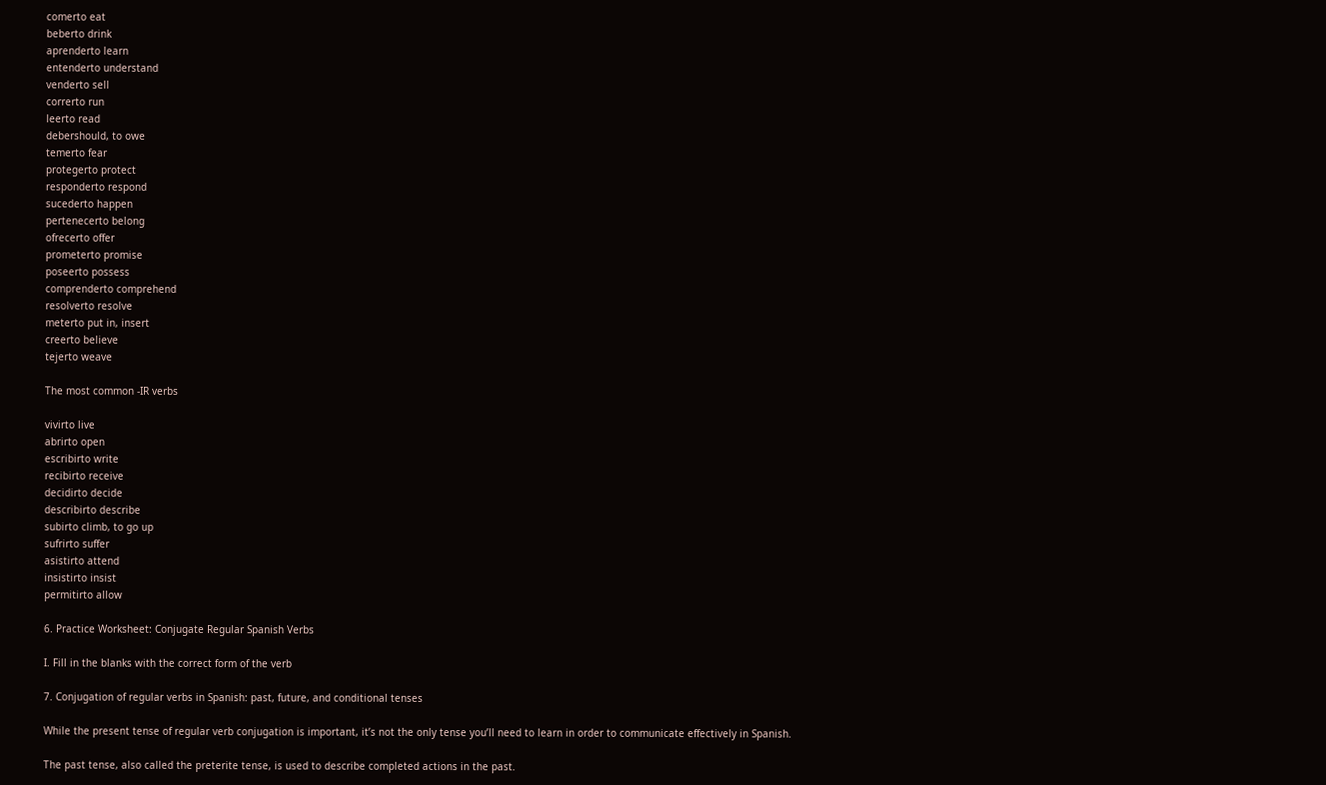comerto eat
beberto drink
aprenderto learn
entenderto understand
venderto sell
correrto run
leerto read
debershould, to owe
temerto fear
protegerto protect
responderto respond
sucederto happen
pertenecerto belong
ofrecerto offer
prometerto promise
poseerto possess
comprenderto comprehend
resolverto resolve
meterto put in, insert
creerto believe
tejerto weave

The most common -IR verbs

vivirto live
abrirto open
escribirto write
recibirto receive
decidirto decide
describirto describe
subirto climb, to go up
sufrirto suffer
asistirto attend
insistirto insist
permitirto allow

6. Practice Worksheet: Conjugate Regular Spanish Verbs

I. Fill in the blanks with the correct form of the verb

7. Conjugation of regular verbs in Spanish: past, future, and conditional tenses

While the present tense of regular verb conjugation is important, it’s not the only tense you’ll need to learn in order to communicate effectively in Spanish.

The past tense, also called the preterite tense, is used to describe completed actions in the past.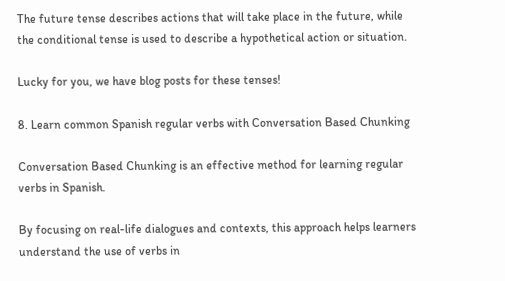The future tense describes actions that will take place in the future, while the conditional tense is used to describe a hypothetical action or situation.

Lucky for you, we have blog posts for these tenses!

8. Learn common Spanish regular verbs with Conversation Based Chunking

Conversation Based Chunking is an effective method for learning regular verbs in Spanish.

By focusing on real-life dialogues and contexts, this approach helps learners understand the use of verbs in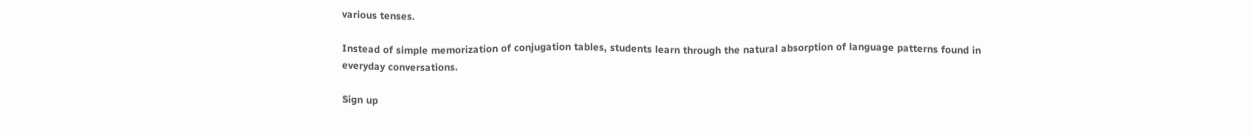various tenses.

Instead of simple memorization of conjugation tables, students learn through the natural absorption of language patterns found in everyday conversations.

Sign up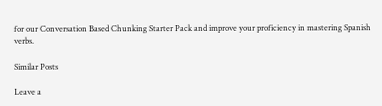for our Conversation Based Chunking Starter Pack and improve your proficiency in mastering Spanish verbs.

Similar Posts

Leave a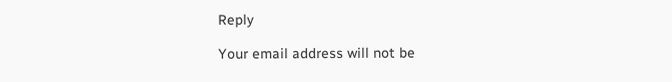Reply

Your email address will not be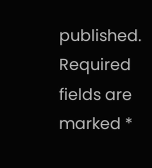published. Required fields are marked *